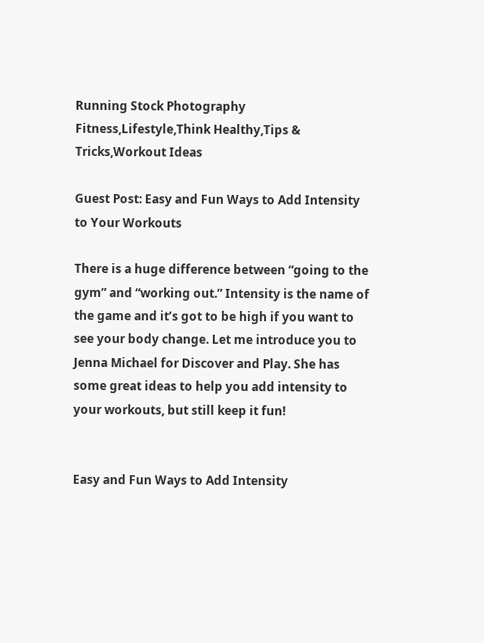Running Stock Photography
Fitness,Lifestyle,Think Healthy,Tips & Tricks,Workout Ideas

Guest Post: Easy and Fun Ways to Add Intensity to Your Workouts

There is a huge difference between “going to the gym” and “working out.” Intensity is the name of the game and it’s got to be high if you want to see your body change. Let me introduce you to Jenna Michael for Discover and Play. She has some great ideas to help you add intensity to your workouts, but still keep it fun!


Easy and Fun Ways to Add Intensity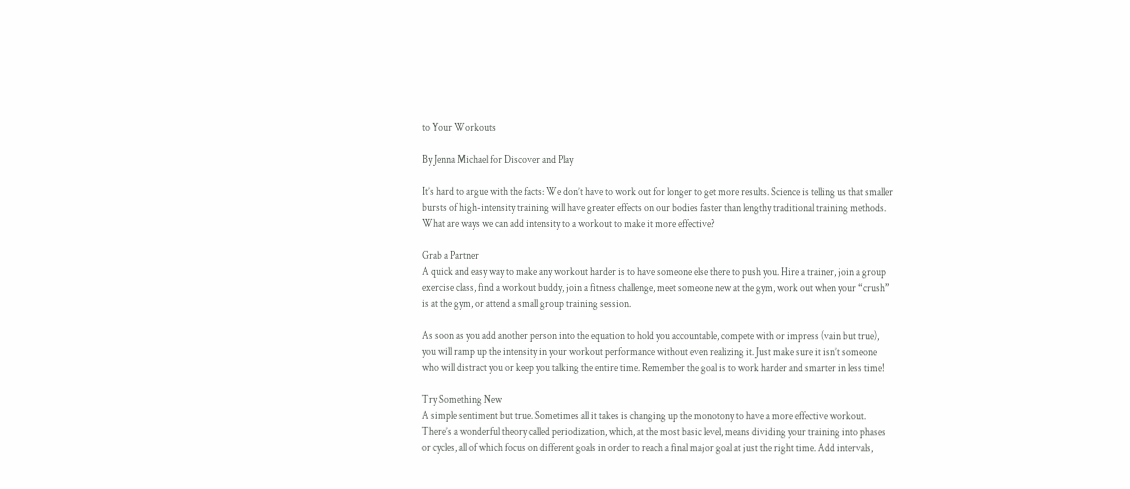to Your Workouts

By Jenna Michael for Discover and Play

It’s hard to argue with the facts: We don’t have to work out for longer to get more results. Science is telling us that smaller bursts of high-intensity training will have greater effects on our bodies faster than lengthy traditional training methods. What are ways we can add intensity to a workout to make it more effective?

Grab a Partner
A quick and easy way to make any workout harder is to have someone else there to push you. Hire a trainer, join a group exercise class, find a workout buddy, join a fitness challenge, meet someone new at the gym, work out when your “crush” is at the gym, or attend a small group training session.

As soon as you add another person into the equation to hold you accountable, compete with or impress (vain but true), you will ramp up the intensity in your workout performance without even realizing it. Just make sure it isn’t someone who will distract you or keep you talking the entire time. Remember the goal is to work harder and smarter in less time!

Try Something New
A simple sentiment but true. Sometimes all it takes is changing up the monotony to have a more effective workout. There’s a wonderful theory called periodization, which, at the most basic level, means dividing your training into phases or cycles, all of which focus on different goals in order to reach a final major goal at just the right time. Add intervals,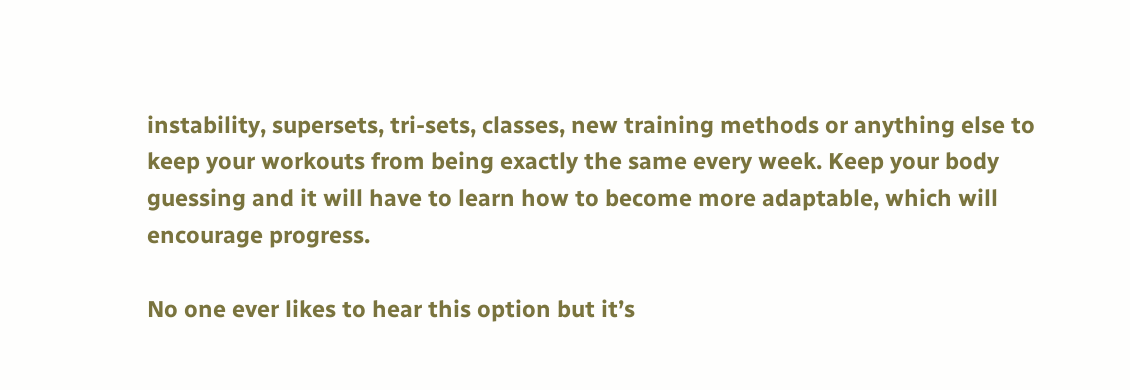instability, supersets, tri-sets, classes, new training methods or anything else to keep your workouts from being exactly the same every week. Keep your body guessing and it will have to learn how to become more adaptable, which will encourage progress.

No one ever likes to hear this option but it’s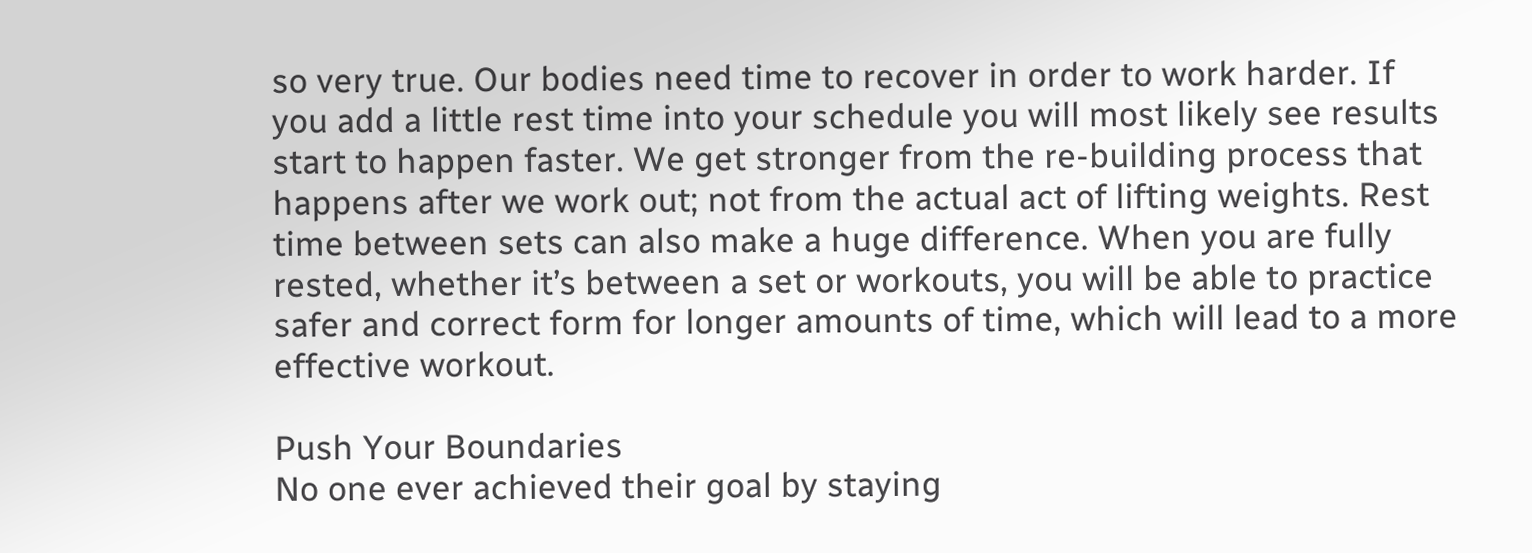so very true. Our bodies need time to recover in order to work harder. If you add a little rest time into your schedule you will most likely see results start to happen faster. We get stronger from the re-building process that happens after we work out; not from the actual act of lifting weights. Rest time between sets can also make a huge difference. When you are fully rested, whether it’s between a set or workouts, you will be able to practice safer and correct form for longer amounts of time, which will lead to a more effective workout.

Push Your Boundaries
No one ever achieved their goal by staying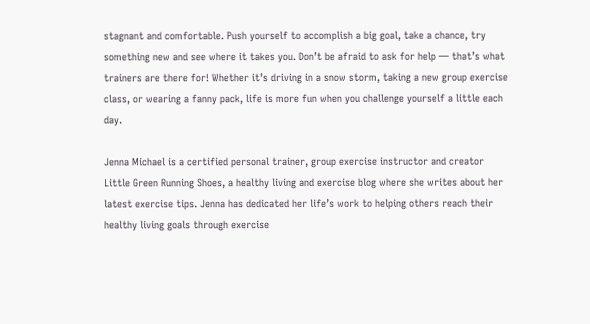stagnant and comfortable. Push yourself to accomplish a big goal, take a chance, try something new and see where it takes you. Don’t be afraid to ask for help — that’s what trainers are there for! Whether it’s driving in a snow storm, taking a new group exercise class, or wearing a fanny pack, life is more fun when you challenge yourself a little each day.

Jenna Michael is a certified personal trainer, group exercise instructor and creator
Little Green Running Shoes, a healthy living and exercise blog where she writes about her latest exercise tips. Jenna has dedicated her life’s work to helping others reach their healthy living goals through exercise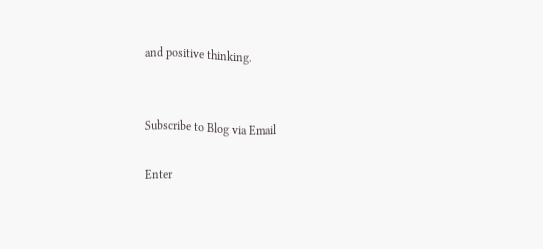and positive thinking.


Subscribe to Blog via Email

Enter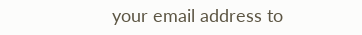your email address to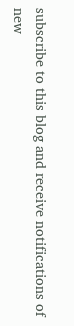subscribe to this blog and receive notifications of new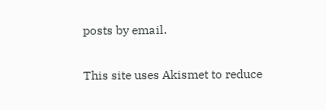posts by email.

This site uses Akismet to reduce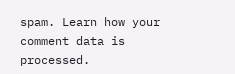spam. Learn how your comment data is processed.